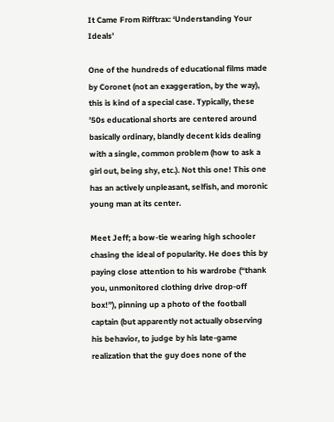It Came From Rifftrax: ‘Understanding Your Ideals’

One of the hundreds of educational films made by Coronet (not an exaggeration, by the way), this is kind of a special case. Typically, these ’50s educational shorts are centered around basically ordinary, blandly decent kids dealing with a single, common problem (how to ask a girl out, being shy, etc.). Not this one! This one has an actively unpleasant, selfish, and moronic young man at its center.

Meet Jeff; a bow-tie wearing high schooler chasing the ideal of popularity. He does this by paying close attention to his wardrobe (“thank you, unmonitored clothing drive drop-off box!”), pinning up a photo of the football captain (but apparently not actually observing his behavior, to judge by his late-game realization that the guy does none of the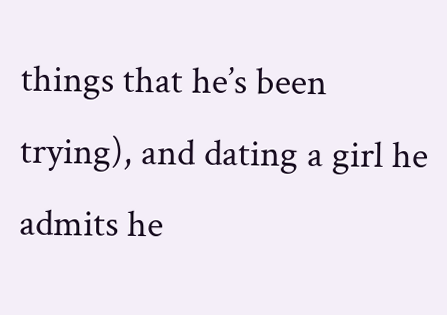things that he’s been trying), and dating a girl he admits he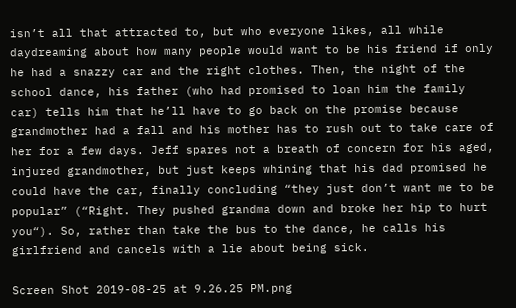isn’t all that attracted to, but who everyone likes, all while daydreaming about how many people would want to be his friend if only he had a snazzy car and the right clothes. Then, the night of the school dance, his father (who had promised to loan him the family car) tells him that he’ll have to go back on the promise because grandmother had a fall and his mother has to rush out to take care of her for a few days. Jeff spares not a breath of concern for his aged, injured grandmother, but just keeps whining that his dad promised he could have the car, finally concluding “they just don’t want me to be popular” (“Right. They pushed grandma down and broke her hip to hurt you“). So, rather than take the bus to the dance, he calls his girlfriend and cancels with a lie about being sick.

Screen Shot 2019-08-25 at 9.26.25 PM.png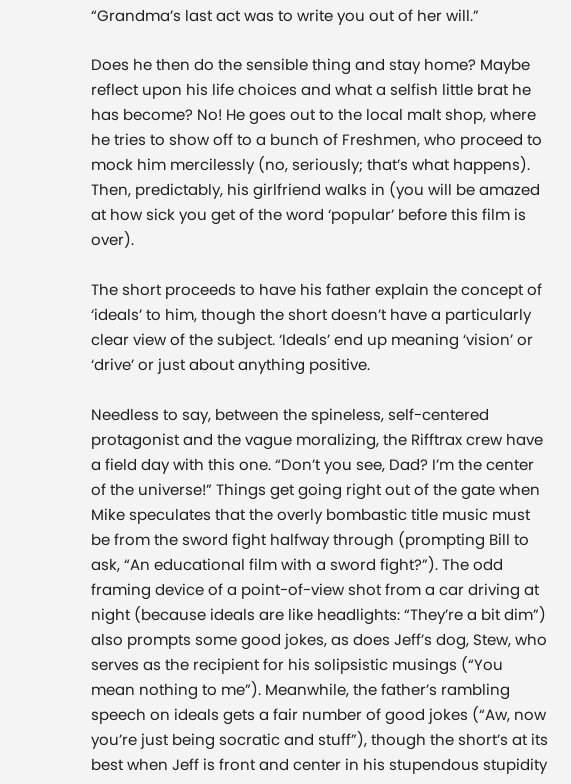“Grandma’s last act was to write you out of her will.”

Does he then do the sensible thing and stay home? Maybe reflect upon his life choices and what a selfish little brat he has become? No! He goes out to the local malt shop, where he tries to show off to a bunch of Freshmen, who proceed to mock him mercilessly (no, seriously; that’s what happens). Then, predictably, his girlfriend walks in (you will be amazed at how sick you get of the word ‘popular’ before this film is over).

The short proceeds to have his father explain the concept of ‘ideals’ to him, though the short doesn’t have a particularly clear view of the subject. ‘Ideals’ end up meaning ‘vision’ or ‘drive’ or just about anything positive.

Needless to say, between the spineless, self-centered protagonist and the vague moralizing, the Rifftrax crew have a field day with this one. “Don’t you see, Dad? I’m the center of the universe!” Things get going right out of the gate when Mike speculates that the overly bombastic title music must be from the sword fight halfway through (prompting Bill to ask, “An educational film with a sword fight?”). The odd framing device of a point-of-view shot from a car driving at night (because ideals are like headlights: “They’re a bit dim”) also prompts some good jokes, as does Jeff’s dog, Stew, who serves as the recipient for his solipsistic musings (“You mean nothing to me”). Meanwhile, the father’s rambling speech on ideals gets a fair number of good jokes (“Aw, now you’re just being socratic and stuff”), though the short’s at its best when Jeff is front and center in his stupendous stupidity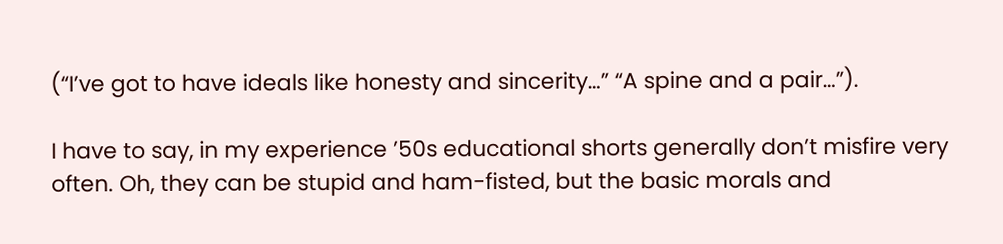(“I’ve got to have ideals like honesty and sincerity…” “A spine and a pair…”).

I have to say, in my experience ’50s educational shorts generally don’t misfire very often. Oh, they can be stupid and ham-fisted, but the basic morals and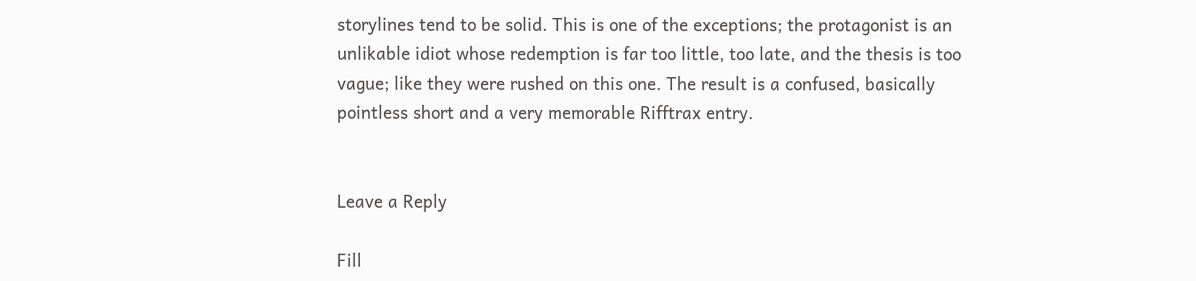storylines tend to be solid. This is one of the exceptions; the protagonist is an unlikable idiot whose redemption is far too little, too late, and the thesis is too vague; like they were rushed on this one. The result is a confused, basically pointless short and a very memorable Rifftrax entry.


Leave a Reply

Fill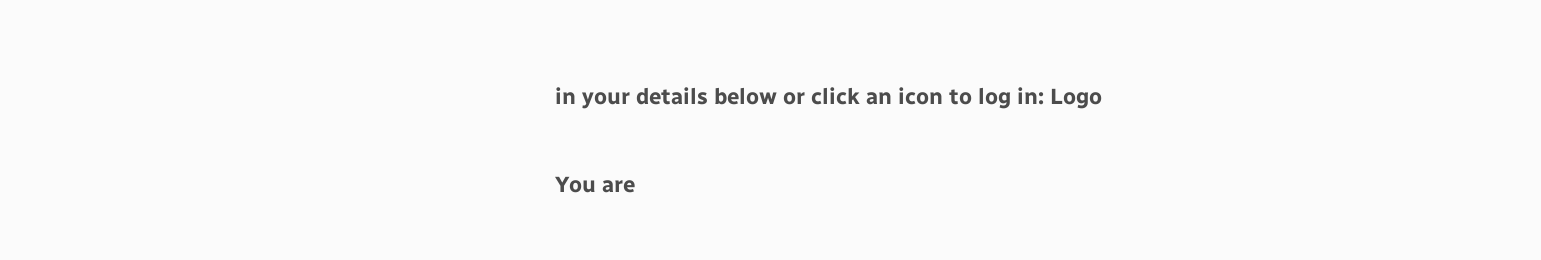in your details below or click an icon to log in: Logo

You are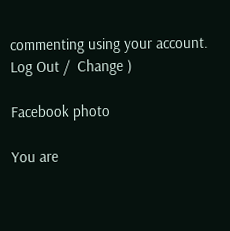commenting using your account. Log Out /  Change )

Facebook photo

You are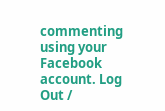commenting using your Facebook account. Log Out /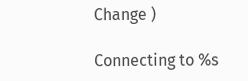Change )

Connecting to %s